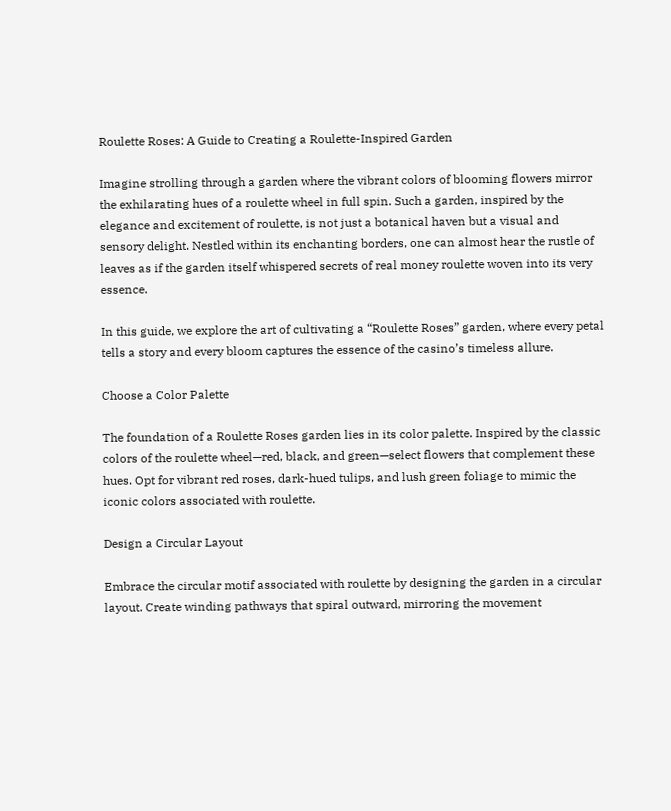Roulette Roses: A Guide to Creating a Roulette-Inspired Garden

Imagine strolling through a garden where the vibrant colors of blooming flowers mirror the exhilarating hues of a roulette wheel in full spin. Such a garden, inspired by the elegance and excitement of roulette, is not just a botanical haven but a visual and sensory delight. Nestled within its enchanting borders, one can almost hear the rustle of leaves as if the garden itself whispered secrets of real money roulette woven into its very essence.

In this guide, we explore the art of cultivating a “Roulette Roses” garden, where every petal tells a story and every bloom captures the essence of the casino’s timeless allure.

Choose a Color Palette

The foundation of a Roulette Roses garden lies in its color palette. Inspired by the classic colors of the roulette wheel—red, black, and green—select flowers that complement these hues. Opt for vibrant red roses, dark-hued tulips, and lush green foliage to mimic the iconic colors associated with roulette.

Design a Circular Layout

Embrace the circular motif associated with roulette by designing the garden in a circular layout. Create winding pathways that spiral outward, mirroring the movement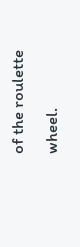of the roulette wheel.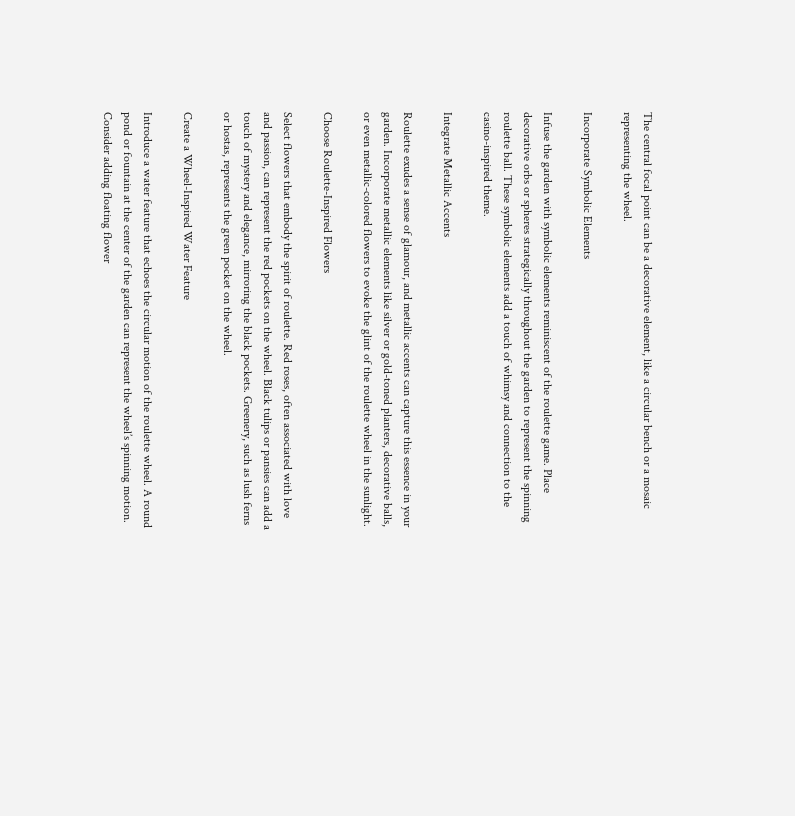The central focal point can be a decorative element, like a circular bench or a mosaic representing the wheel.

Incorporate Symbolic Elements

Infuse the garden with symbolic elements reminiscent of the roulette game. Place decorative orbs or spheres strategically throughout the garden to represent the spinning roulette ball. These symbolic elements add a touch of whimsy and connection to the casino-inspired theme.

Integrate Metallic Accents

Roulette exudes a sense of glamour, and metallic accents can capture this essence in your garden. Incorporate metallic elements like silver or gold-toned planters, decorative balls, or even metallic-colored flowers to evoke the glint of the roulette wheel in the sunlight.

Choose Roulette-Inspired Flowers

Select flowers that embody the spirit of roulette. Red roses, often associated with love and passion, can represent the red pockets on the wheel. Black tulips or pansies can add a touch of mystery and elegance, mirroring the black pockets. Greenery, such as lush ferns or hostas, represents the green pocket on the wheel.

Create a Wheel-Inspired Water Feature

Introduce a water feature that echoes the circular motion of the roulette wheel. A round pond or fountain at the center of the garden can represent the wheel’s spinning motion. Consider adding floating flower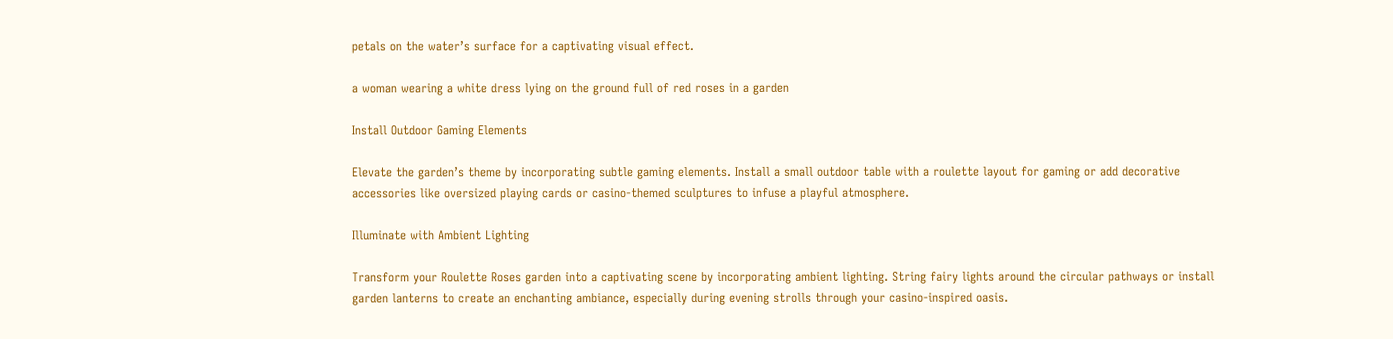petals on the water’s surface for a captivating visual effect.

a woman wearing a white dress lying on the ground full of red roses in a garden

Install Outdoor Gaming Elements

Elevate the garden’s theme by incorporating subtle gaming elements. Install a small outdoor table with a roulette layout for gaming or add decorative accessories like oversized playing cards or casino-themed sculptures to infuse a playful atmosphere.

Illuminate with Ambient Lighting

Transform your Roulette Roses garden into a captivating scene by incorporating ambient lighting. String fairy lights around the circular pathways or install garden lanterns to create an enchanting ambiance, especially during evening strolls through your casino-inspired oasis.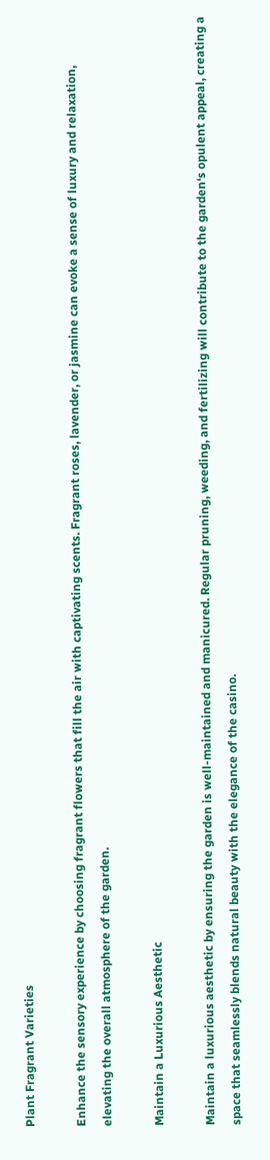Plant Fragrant Varieties

Enhance the sensory experience by choosing fragrant flowers that fill the air with captivating scents. Fragrant roses, lavender, or jasmine can evoke a sense of luxury and relaxation, elevating the overall atmosphere of the garden.

Maintain a Luxurious Aesthetic

Maintain a luxurious aesthetic by ensuring the garden is well-maintained and manicured. Regular pruning, weeding, and fertilizing will contribute to the garden‘s opulent appeal, creating a space that seamlessly blends natural beauty with the elegance of the casino.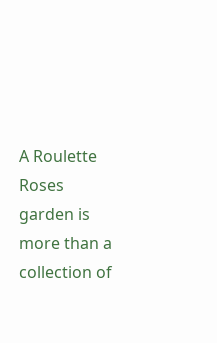A Roulette Roses garden is more than a collection of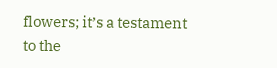flowers; it’s a testament to the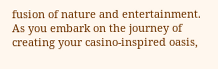fusion of nature and entertainment. As you embark on the journey of creating your casino-inspired oasis,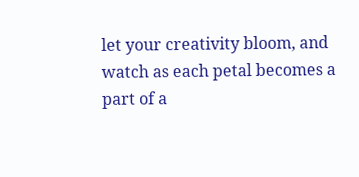let your creativity bloom, and watch as each petal becomes a part of a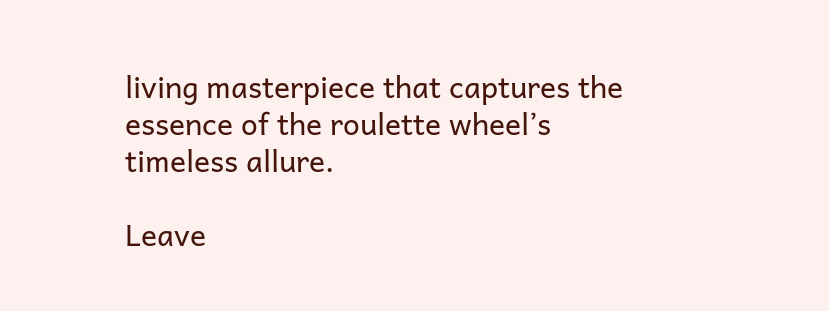living masterpiece that captures the essence of the roulette wheel’s timeless allure.

Leave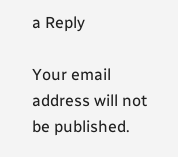a Reply

Your email address will not be published.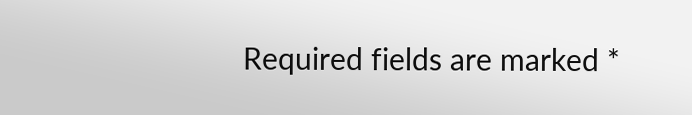Required fields are marked *